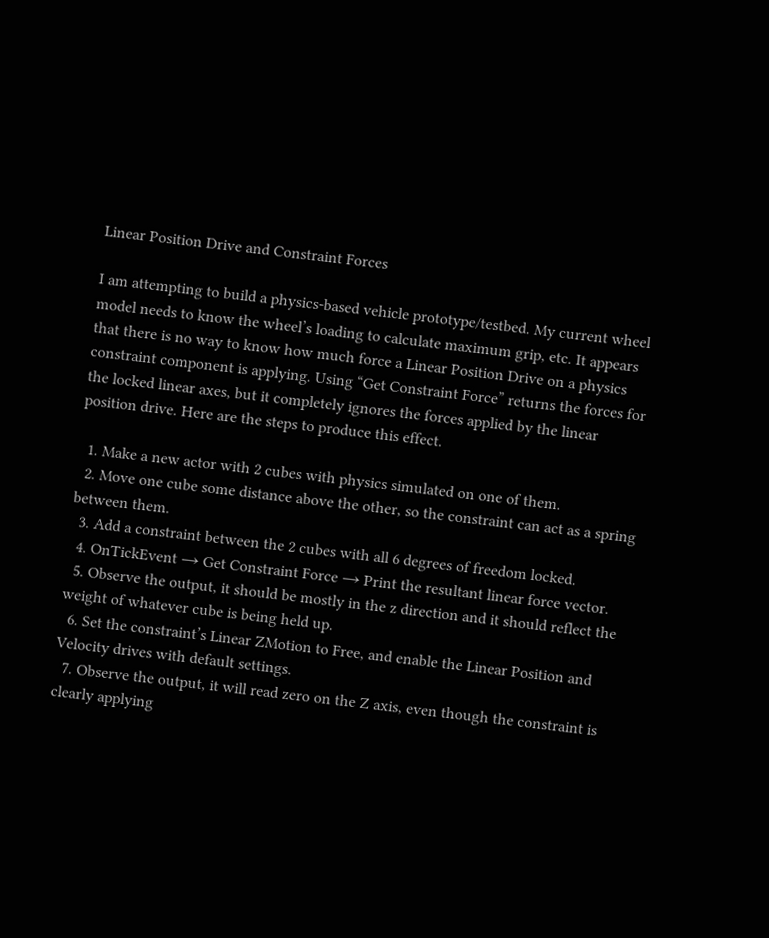Linear Position Drive and Constraint Forces

I am attempting to build a physics-based vehicle prototype/testbed. My current wheel model needs to know the wheel’s loading to calculate maximum grip, etc. It appears that there is no way to know how much force a Linear Position Drive on a physics constraint component is applying. Using “Get Constraint Force” returns the forces for the locked linear axes, but it completely ignores the forces applied by the linear position drive. Here are the steps to produce this effect.

  1. Make a new actor with 2 cubes with physics simulated on one of them.
  2. Move one cube some distance above the other, so the constraint can act as a spring between them.
  3. Add a constraint between the 2 cubes with all 6 degrees of freedom locked.
  4. OnTickEvent → Get Constraint Force → Print the resultant linear force vector.
  5. Observe the output, it should be mostly in the z direction and it should reflect the weight of whatever cube is being held up.
  6. Set the constraint’s Linear ZMotion to Free, and enable the Linear Position and Velocity drives with default settings.
  7. Observe the output, it will read zero on the Z axis, even though the constraint is clearly applying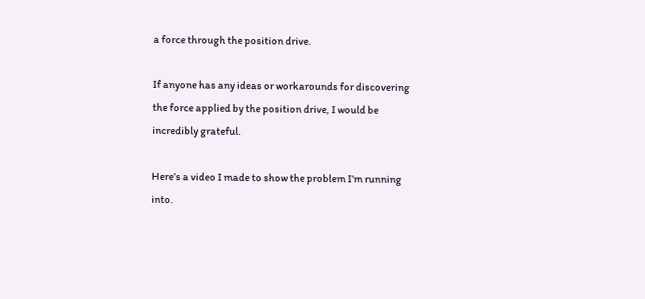a force through the position drive.

If anyone has any ideas or workarounds for discovering the force applied by the position drive, I would be incredibly grateful.

Here’s a video I made to show the problem I’m running into.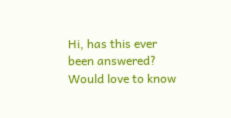Hi, has this ever been answered? Would love to know